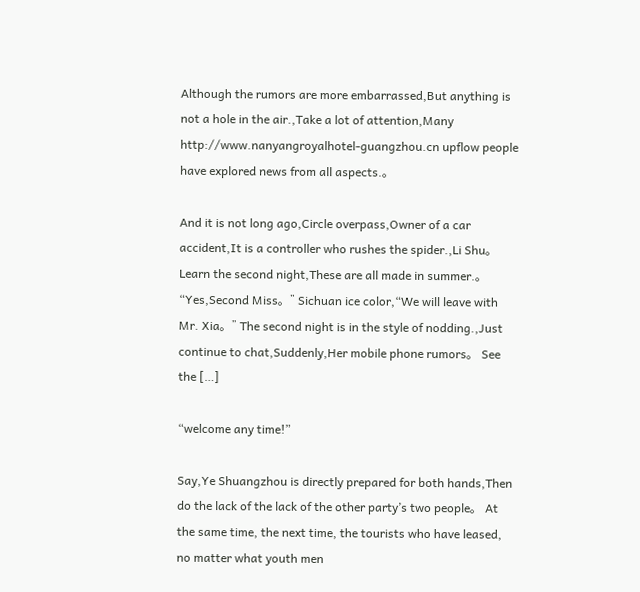Although the rumors are more embarrassed,But anything is not a hole in the air.,Take a lot of attention,Many http://www.nanyangroyalhotel-guangzhou.cn upflow people have explored news from all aspects.。

And it is not long ago,Circle overpass,Owner of a car accident,It is a controller who rushes the spider.,Li Shu。 Learn the second night,These are all made in summer.。 “Yes,Second Miss。” Sichuan ice color,“We will leave with Mr. Xia。” The second night is in the style of nodding.,Just continue to chat,Suddenly,Her mobile phone rumors。 See the […]

“welcome any time!”

Say,Ye Shuangzhou is directly prepared for both hands,Then do the lack of the lack of the other party’s two people。 At the same time, the next time, the tourists who have leased, no matter what youth men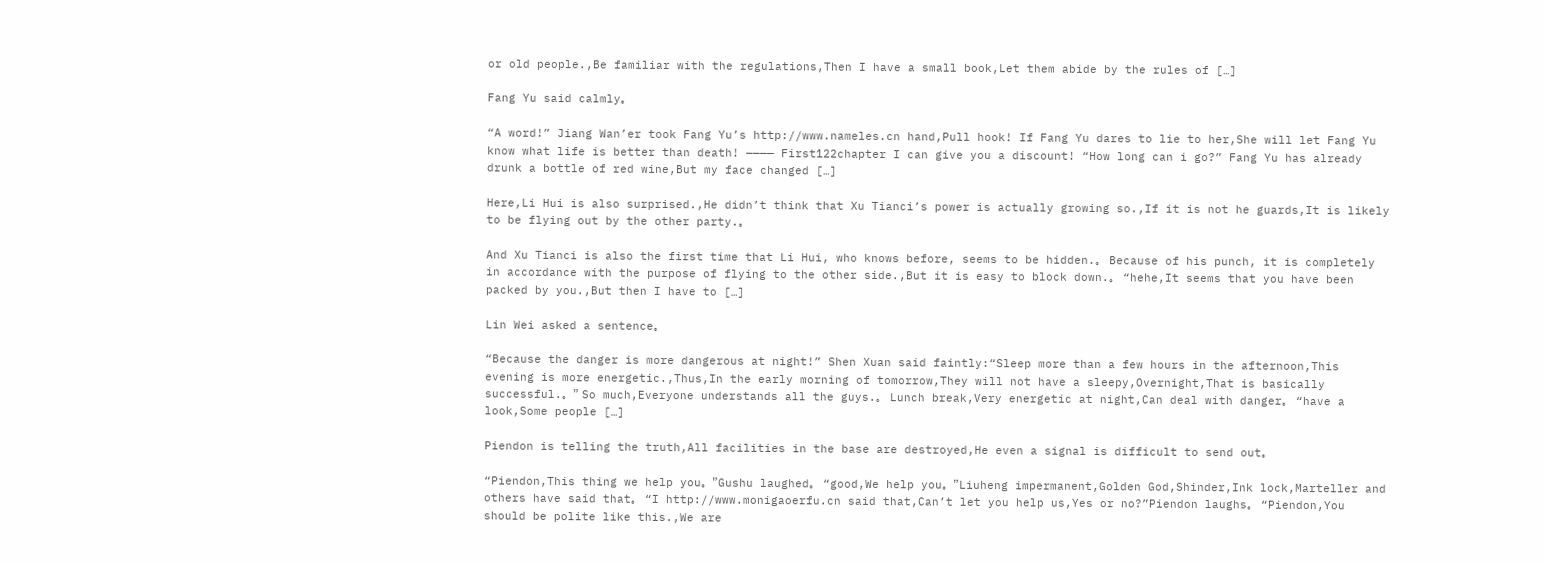or old people.,Be familiar with the regulations,Then I have a small book,Let them abide by the rules of […]

Fang Yu said calmly。

“A word!” Jiang Wan’er took Fang Yu’s http://www.nameles.cn hand,Pull hook! If Fang Yu dares to lie to her,She will let Fang Yu know what life is better than death! ———— First122chapter I can give you a discount! “How long can i go?” Fang Yu has already drunk a bottle of red wine,But my face changed […]

Here,Li Hui is also surprised.,He didn’t think that Xu Tianci’s power is actually growing so.,If it is not he guards,It is likely to be flying out by the other party.。

And Xu Tianci is also the first time that Li Hui, who knows before, seems to be hidden.。 Because of his punch, it is completely in accordance with the purpose of flying to the other side.,But it is easy to block down.。 “hehe,It seems that you have been packed by you.,But then I have to […]

Lin Wei asked a sentence。

“Because the danger is more dangerous at night!” Shen Xuan said faintly:“Sleep more than a few hours in the afternoon,This evening is more energetic.,Thus,In the early morning of tomorrow,They will not have a sleepy,Overnight,That is basically successful.。” So much,Everyone understands all the guys.。 Lunch break,Very energetic at night,Can deal with danger。 “have a look,Some people […]

Piendon is telling the truth,All facilities in the base are destroyed,He even a signal is difficult to send out。

“Piendon,This thing we help you。”Gushu laughed。 “good,We help you。”Liuheng impermanent,Golden God,Shinder,Ink lock,Marteller and others have said that。 “I http://www.monigaoerfu.cn said that,Can’t let you help us,Yes or no?”Piendon laughs。 “Piendon,You should be polite like this.,We are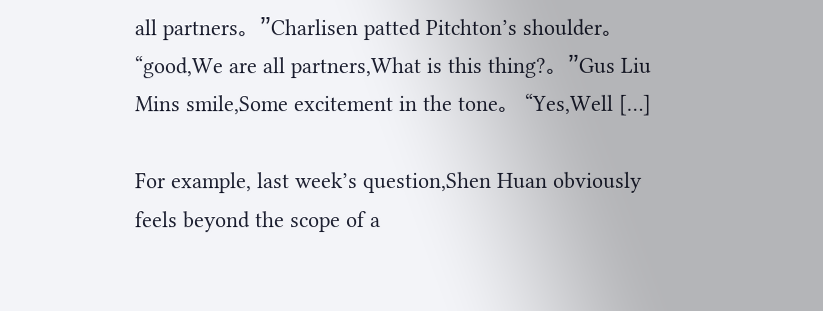all partners。”Charlisen patted Pitchton’s shoulder。 “good,We are all partners,What is this thing?。”Gus Liu Mins smile,Some excitement in the tone。 “Yes,Well […]

For example, last week’s question,Shen Huan obviously feels beyond the scope of a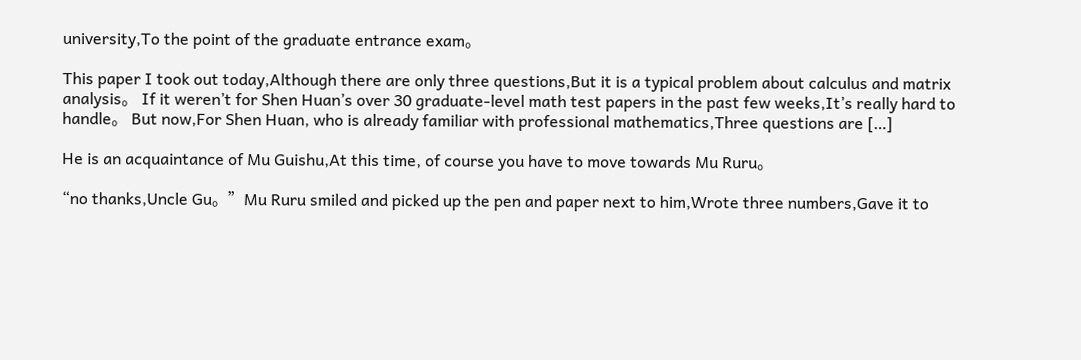university,To the point of the graduate entrance exam。

This paper I took out today,Although there are only three questions,But it is a typical problem about calculus and matrix analysis。 If it weren’t for Shen Huan’s over 30 graduate-level math test papers in the past few weeks,It’s really hard to handle。 But now,For Shen Huan, who is already familiar with professional mathematics,Three questions are […]

He is an acquaintance of Mu Guishu,At this time, of course you have to move towards Mu Ruru。

“no thanks,Uncle Gu。”Mu Ruru smiled and picked up the pen and paper next to him,Wrote three numbers,Gave it to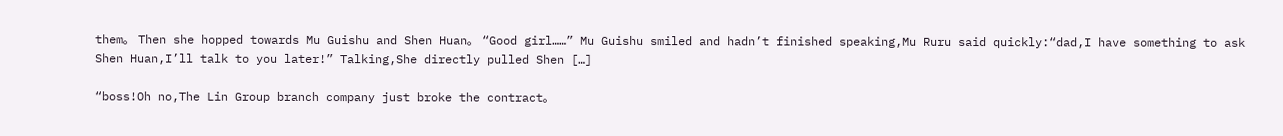them。 Then she hopped towards Mu Guishu and Shen Huan。 “Good girl……” Mu Guishu smiled and hadn’t finished speaking,Mu Ruru said quickly:“dad,I have something to ask Shen Huan,I’ll talk to you later!” Talking,She directly pulled Shen […]

“boss!Oh no,The Lin Group branch company just broke the contract。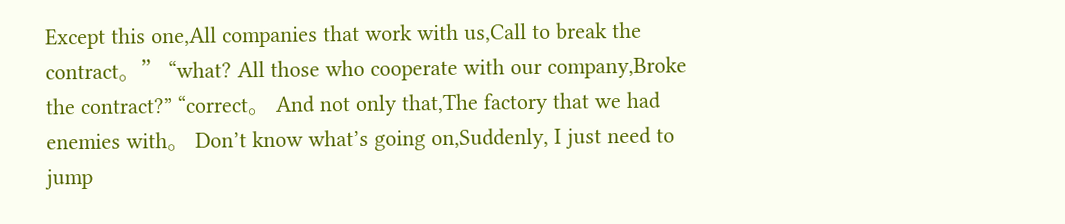Except this one,All companies that work with us,Call to break the contract。” “what? All those who cooperate with our company,Broke the contract?” “correct。 And not only that,The factory that we had enemies with。 Don’t know what’s going on,Suddenly, I just need to jump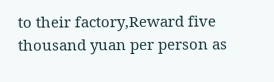to their factory,Reward five thousand yuan per person as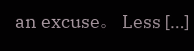an excuse。 Less […]